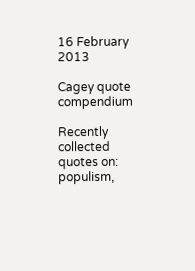16 February 2013

Cagey quote compendium

Recently collected quotes on:  populism,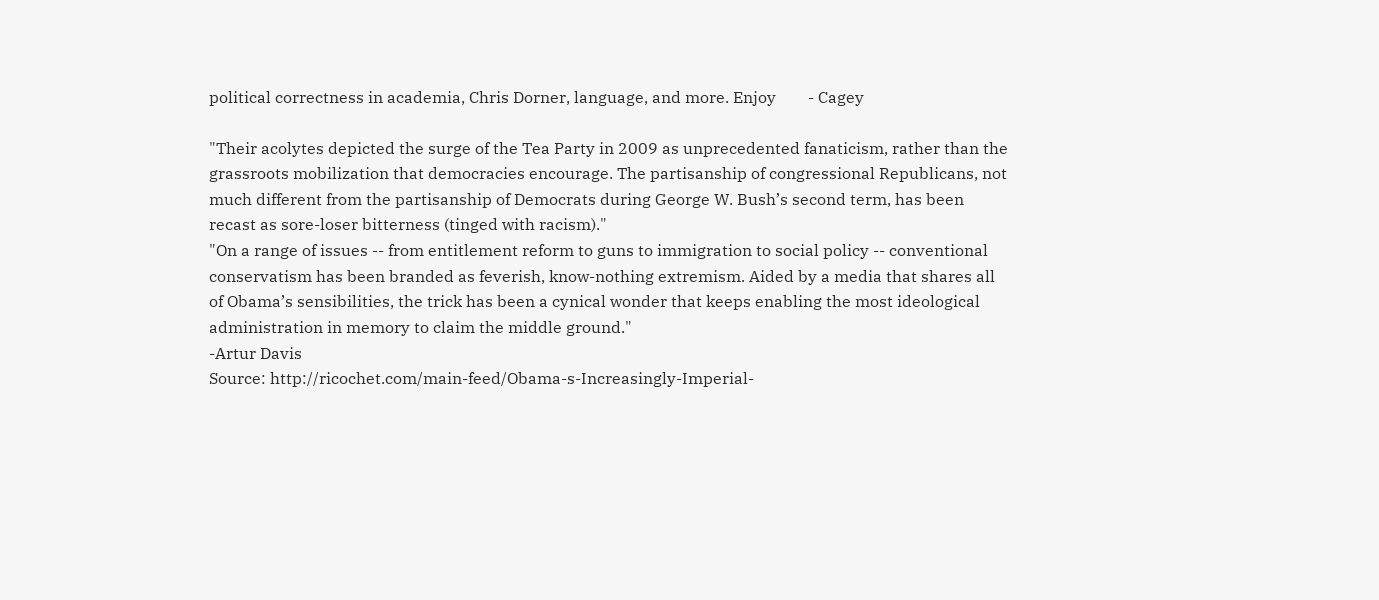political correctness in academia, Chris Dorner, language, and more. Enjoy        - Cagey

"Their acolytes depicted the surge of the Tea Party in 2009 as unprecedented fanaticism, rather than the grassroots mobilization that democracies encourage. The partisanship of congressional Republicans, not much different from the partisanship of Democrats during George W. Bush’s second term, has been recast as sore-loser bitterness (tinged with racism)."
"On a range of issues -- from entitlement reform to guns to immigration to social policy -- conventional conservatism has been branded as feverish, know-nothing extremism. Aided by a media that shares all of Obama’s sensibilities, the trick has been a cynical wonder that keeps enabling the most ideological administration in memory to claim the middle ground."
-Artur Davis
Source: http://ricochet.com/main-feed/Obama-s-Increasingly-Imperial-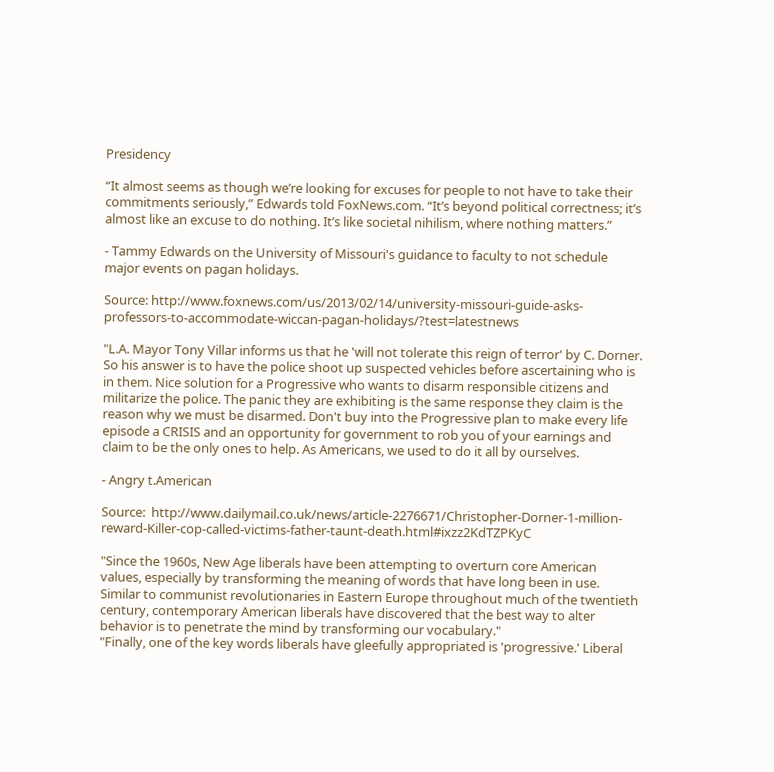Presidency

“It almost seems as though we’re looking for excuses for people to not have to take their commitments seriously,” Edwards told FoxNews.com. “It’s beyond political correctness; it’s almost like an excuse to do nothing. It’s like societal nihilism, where nothing matters.”

- Tammy Edwards on the University of Missouri's guidance to faculty to not schedule major events on pagan holidays.

Source: http://www.foxnews.com/us/2013/02/14/university-missouri-guide-asks-professors-to-accommodate-wiccan-pagan-holidays/?test=latestnews

"L.A. Mayor Tony Villar informs us that he 'will not tolerate this reign of terror' by C. Dorner. So his answer is to have the police shoot up suspected vehicles before ascertaining who is in them. Nice solution for a Progressive who wants to disarm responsible citizens and militarize the police. The panic they are exhibiting is the same response they claim is the reason why we must be disarmed. Don't buy into the Progressive plan to make every life episode a CRISIS and an opportunity for government to rob you of your earnings and claim to be the only ones to help. As Americans, we used to do it all by ourselves.

- Angry t.American

Source:  http://www.dailymail.co.uk/news/article-2276671/Christopher-Dorner-1-million-reward-Killer-cop-called-victims-father-taunt-death.html#ixzz2KdTZPKyC

"Since the 1960s, New Age liberals have been attempting to overturn core American values, especially by transforming the meaning of words that have long been in use. Similar to communist revolutionaries in Eastern Europe throughout much of the twentieth century, contemporary American liberals have discovered that the best way to alter behavior is to penetrate the mind by transforming our vocabulary."
"Finally, one of the key words liberals have gleefully appropriated is 'progressive.' Liberal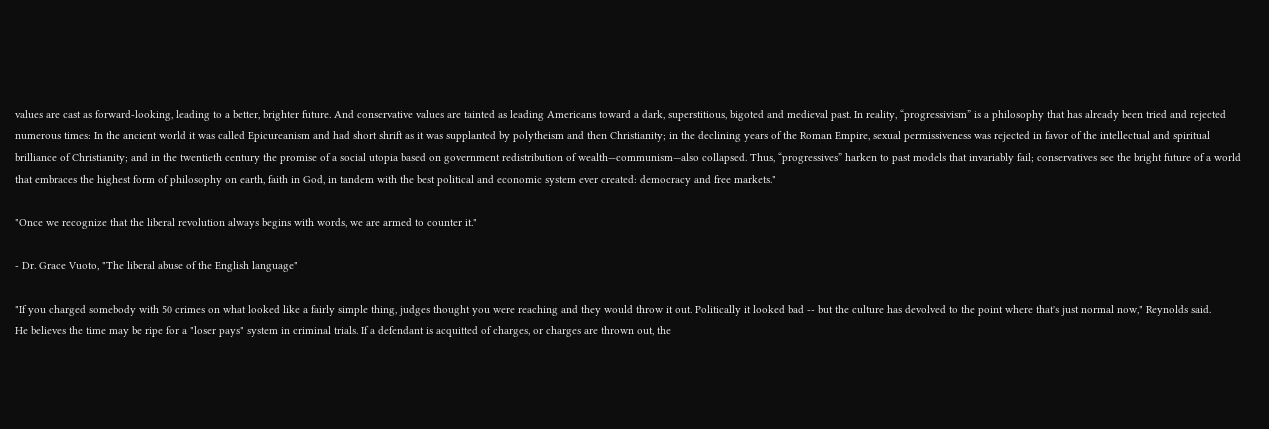values are cast as forward-looking, leading to a better, brighter future. And conservative values are tainted as leading Americans toward a dark, superstitious, bigoted and medieval past. In reality, “progressivism” is a philosophy that has already been tried and rejected numerous times: In the ancient world it was called Epicureanism and had short shrift as it was supplanted by polytheism and then Christianity; in the declining years of the Roman Empire, sexual permissiveness was rejected in favor of the intellectual and spiritual brilliance of Christianity; and in the twentieth century the promise of a social utopia based on government redistribution of wealth—communism—also collapsed. Thus, “progressives” harken to past models that invariably fail; conservatives see the bright future of a world that embraces the highest form of philosophy on earth, faith in God, in tandem with the best political and economic system ever created: democracy and free markets."

"Once we recognize that the liberal revolution always begins with words, we are armed to counter it."

- Dr. Grace Vuoto, "The liberal abuse of the English language"

"If you charged somebody with 50 crimes on what looked like a fairly simple thing, judges thought you were reaching and they would throw it out. Politically it looked bad -- but the culture has devolved to the point where that's just normal now," Reynolds said.
He believes the time may be ripe for a "loser pays" system in criminal trials. If a defendant is acquitted of charges, or charges are thrown out, the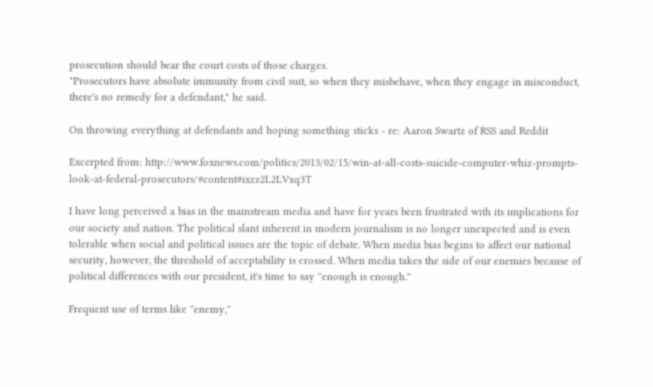prosecution should bear the court costs of those charges.
"Prosecutors have absolute immunity from civil suit, so when they misbehave, when they engage in misconduct, there's no remedy for a defendant," he said.

On throwing everything at defendants and hoping something sticks - re: Aaron Swartz of RSS and Reddit

Excerpted from: http://www.foxnews.com/politics/2013/02/15/win-at-all-costs-suicide-computer-whiz-prompts-look-at-federal-prosecutors/#content#ixzz2L2LVxq3T

I have long perceived a bias in the mainstream media and have for years been frustrated with its implications for our society and nation. The political slant inherent in modern journalism is no longer unexpected and is even tolerable when social and political issues are the topic of debate. When media bias begins to affect our national security, however, the threshold of acceptability is crossed. When media takes the side of our enemies because of political differences with our president, it's time to say ''enough is enough.''

Frequent use of terms like ''enemy,''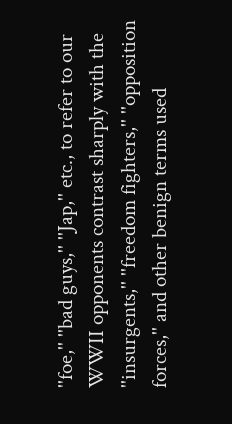''foe,'' ''bad guys,'' ''Jap,'' etc., to refer to our WWII opponents contrast sharply with the ''insurgents,'' ''freedom fighters,'' ''opposition forces,'' and other benign terms used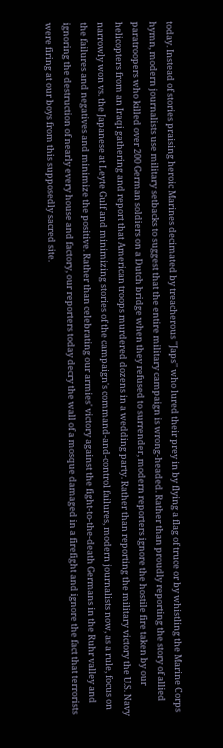today. Instead of stories praising heroic Marines decimated by treacherous ''Japs'' who lured their prey in by flying a flag of truce or by whistling the Marine Corps hymn, modern journalists use military setbacks to suggest that the entire military campaign is wrong-headed. Rather than proudly reporting the story of allied paratroopers who killed over 200 German soldiers on a Dutch bridge when they refused to surrender, modern reporters ignore the hostile fire taken by our helicopters from an Iraqi gathering and report that American troops murdered dozens in a wedding party. Rather than reporting the military victory the U.S. Navy narrowly won vs. the Japanese at Leyte Gulf and minimizing stories of the campaign's command-and-control failures, modern journalists now, as a rule, focus on the failures and negatives and minimize the positive. Rather than celebrating our armies' victory against the fight-to-the-death Germans in the Ruhr valley and ignoring the destruction of nearly every house and factory, our reporters today decry the wall of a mosque damaged in a firefight and ignore the fact that terrorists were firing at our boys from this supposedly sacred site.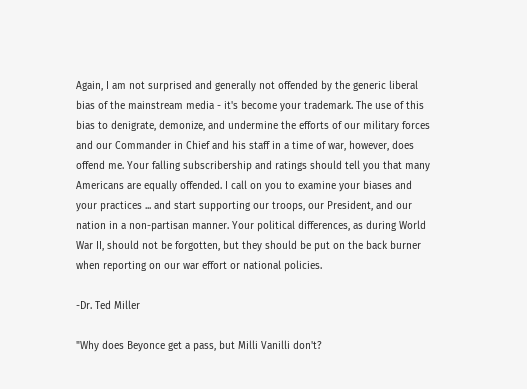Again, I am not surprised and generally not offended by the generic liberal bias of the mainstream media - it's become your trademark. The use of this bias to denigrate, demonize, and undermine the efforts of our military forces and our Commander in Chief and his staff in a time of war, however, does offend me. Your falling subscribership and ratings should tell you that many Americans are equally offended. I call on you to examine your biases and your practices ... and start supporting our troops, our President, and our nation in a non-partisan manner. Your political differences, as during World War II, should not be forgotten, but they should be put on the back burner when reporting on our war effort or national policies.

-Dr. Ted Miller

"Why does Beyonce get a pass, but Milli Vanilli don't?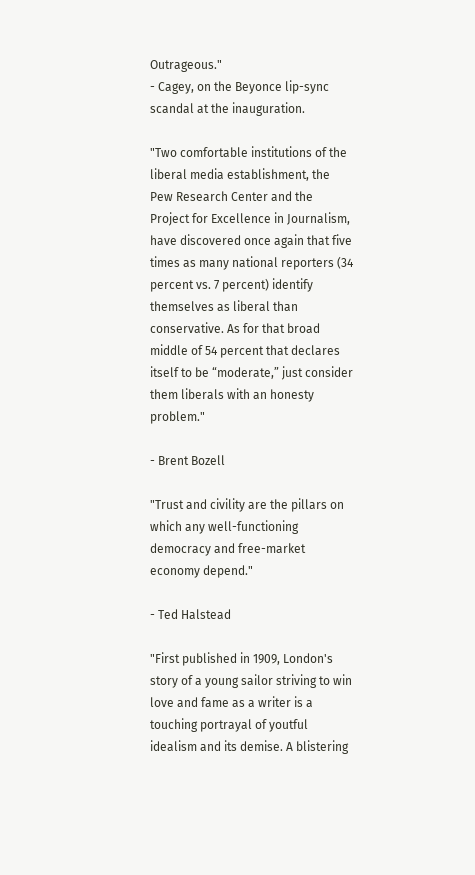Outrageous."
- Cagey, on the Beyonce lip-sync scandal at the inauguration.

"Two comfortable institutions of the liberal media establishment, the Pew Research Center and the Project for Excellence in Journalism, have discovered once again that five times as many national reporters (34 percent vs. 7 percent) identify themselves as liberal than conservative. As for that broad middle of 54 percent that declares itself to be “moderate,” just consider them liberals with an honesty problem."

- Brent Bozell

"Trust and civility are the pillars on which any well-functioning democracy and free-market economy depend."

- Ted Halstead

"First published in 1909, London's story of a young sailor striving to win love and fame as a writer is a touching portrayal of youtful idealism and its demise. A blistering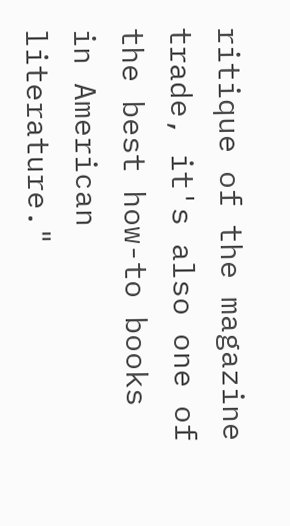ritique of the magazine trade, it's also one of the best how-to books in American literature."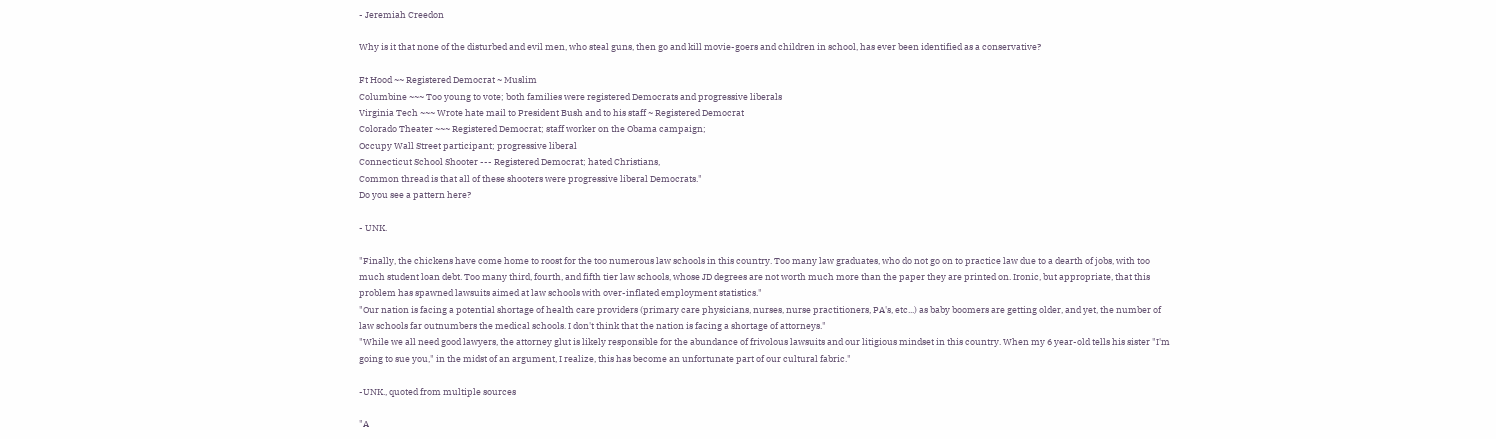- Jeremiah Creedon

Why is it that none of the disturbed and evil men, who steal guns, then go and kill movie-goers and children in school, has ever been identified as a conservative?

Ft Hood ~~ Registered Democrat ~ Muslim
Columbine ~~~ Too young to vote; both families were registered Democrats and progressive liberals
Virginia Tech ~~~ Wrote hate mail to President Bush and to his staff ~ Registered Democrat
Colorado Theater ~~~ Registered Democrat; staff worker on the Obama campaign;
Occupy Wall Street participant; progressive liberal
Connecticut School Shooter --- Registered Democrat; hated Christians,
Common thread is that all of these shooters were progressive liberal Democrats."
Do you see a pattern here?

- UNK.

"Finally, the chickens have come home to roost for the too numerous law schools in this country. Too many law graduates, who do not go on to practice law due to a dearth of jobs, with too much student loan debt. Too many third, fourth, and fifth tier law schools, whose JD degrees are not worth much more than the paper they are printed on. Ironic, but appropriate, that this problem has spawned lawsuits aimed at law schools with over-inflated employment statistics."
"Our nation is facing a potential shortage of health care providers (primary care physicians, nurses, nurse practitioners, PA's, etc...) as baby boomers are getting older, and yet, the number of law schools far outnumbers the medical schools. I don't think that the nation is facing a shortage of attorneys."
"While we all need good lawyers, the attorney glut is likely responsible for the abundance of frivolous lawsuits and our litigious mindset in this country. When my 6 year-old tells his sister "I'm going to sue you," in the midst of an argument, I realize, this has become an unfortunate part of our cultural fabric."

-UNK., quoted from multiple sources

"A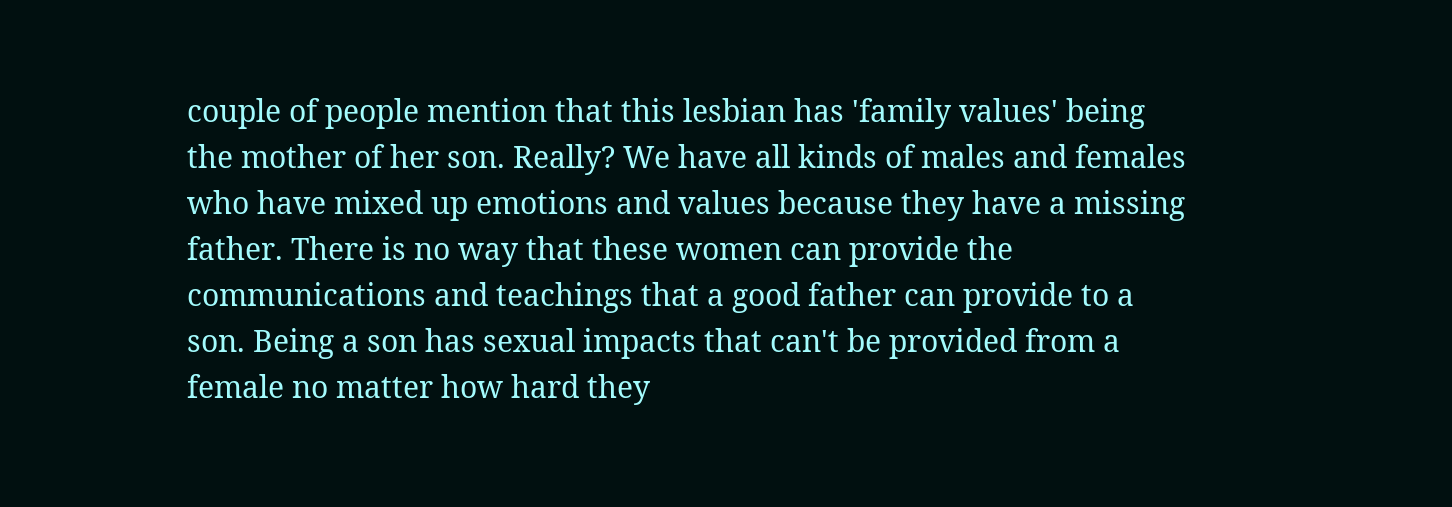couple of people mention that this lesbian has 'family values' being the mother of her son. Really? We have all kinds of males and females who have mixed up emotions and values because they have a missing father. There is no way that these women can provide the communications and teachings that a good father can provide to a son. Being a son has sexual impacts that can't be provided from a female no matter how hard they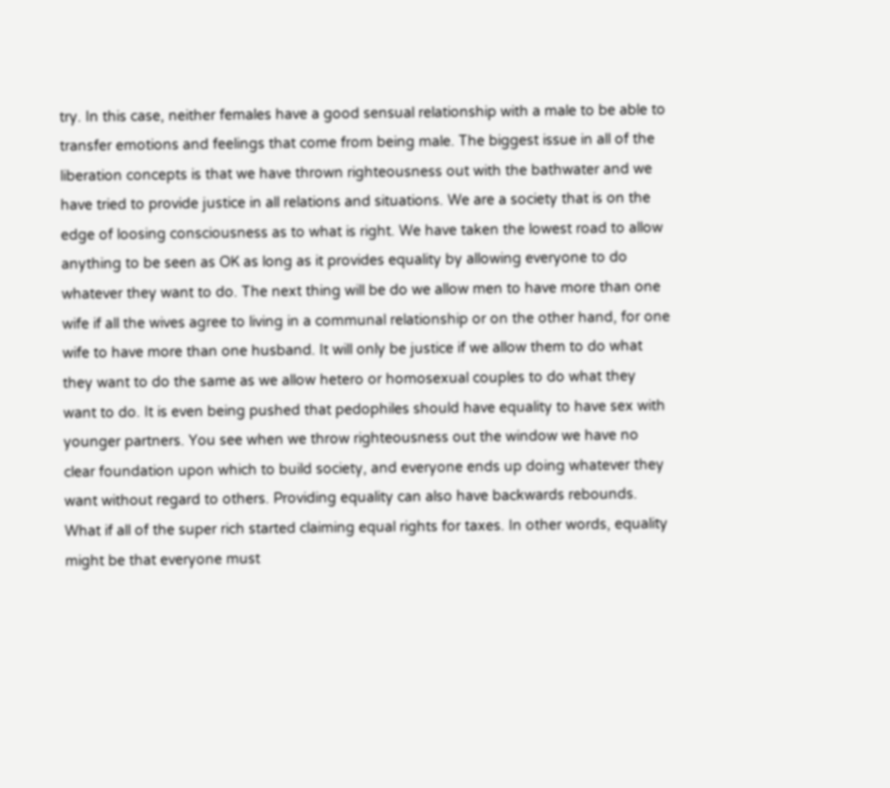try. In this case, neither females have a good sensual relationship with a male to be able to transfer emotions and feelings that come from being male. The biggest issue in all of the liberation concepts is that we have thrown righteousness out with the bathwater and we have tried to provide justice in all relations and situations. We are a society that is on the edge of loosing consciousness as to what is right. We have taken the lowest road to allow anything to be seen as OK as long as it provides equality by allowing everyone to do whatever they want to do. The next thing will be do we allow men to have more than one wife if all the wives agree to living in a communal relationship or on the other hand, for one wife to have more than one husband. It will only be justice if we allow them to do what they want to do the same as we allow hetero or homosexual couples to do what they want to do. It is even being pushed that pedophiles should have equality to have sex with younger partners. You see when we throw righteousness out the window we have no clear foundation upon which to build society, and everyone ends up doing whatever they want without regard to others. Providing equality can also have backwards rebounds. What if all of the super rich started claiming equal rights for taxes. In other words, equality might be that everyone must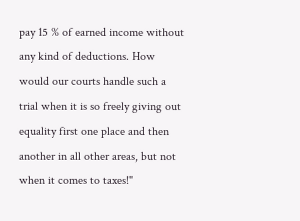pay 15 % of earned income without any kind of deductions. How would our courts handle such a trial when it is so freely giving out equality first one place and then another in all other areas, but not when it comes to taxes!"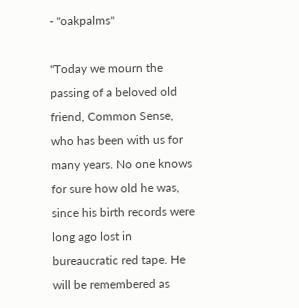- "oakpalms"

"Today we mourn the passing of a beloved old friend, Common Sense, who has been with us for many years. No one knows for sure how old he was, since his birth records were long ago lost in bureaucratic red tape. He will be remembered as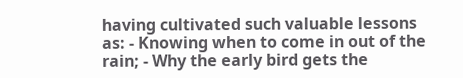having cultivated such valuable lessons as: - Knowing when to come in out of the rain; - Why the early bird gets the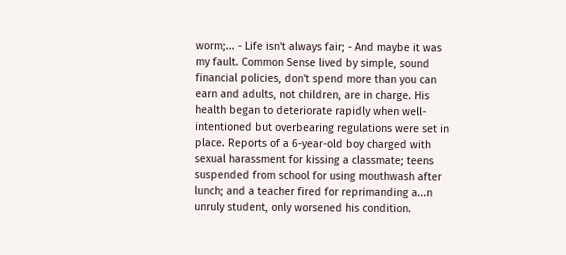worm;... - Life isn't always fair; - And maybe it was my fault. Common Sense lived by simple, sound financial policies, don't spend more than you can earn and adults, not children, are in charge. His health began to deteriorate rapidly when well-intentioned but overbearing regulations were set in place. Reports of a 6-year-old boy charged with sexual harassment for kissing a classmate; teens suspended from school for using mouthwash after lunch; and a teacher fired for reprimanding a...n unruly student, only worsened his condition.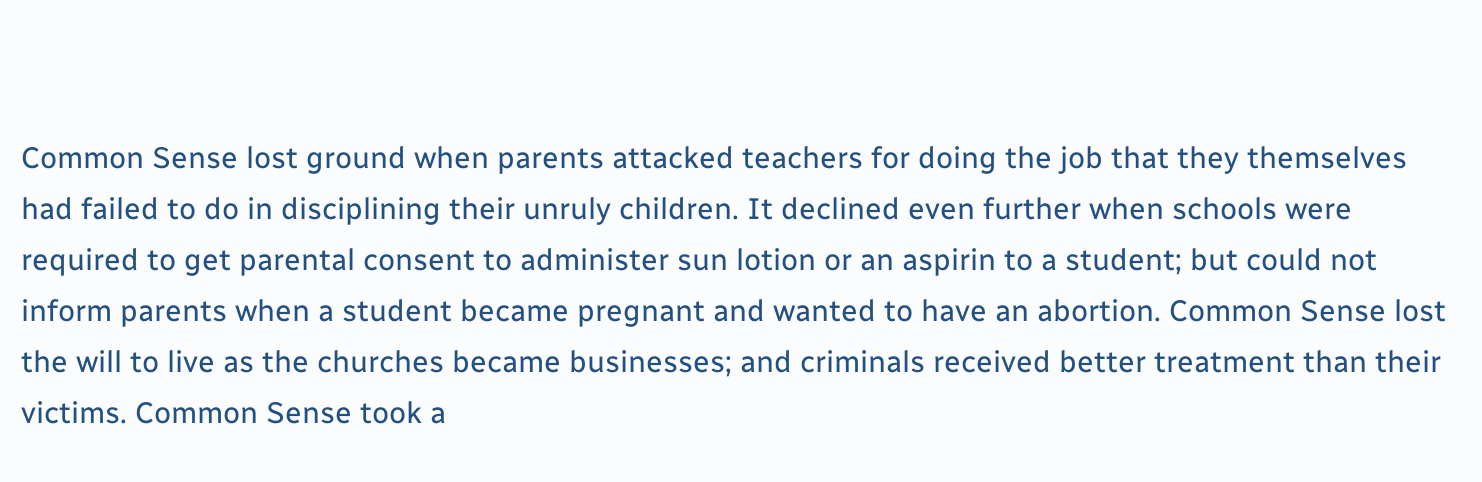Common Sense lost ground when parents attacked teachers for doing the job that they themselves had failed to do in disciplining their unruly children. It declined even further when schools were required to get parental consent to administer sun lotion or an aspirin to a student; but could not inform parents when a student became pregnant and wanted to have an abortion. Common Sense lost the will to live as the churches became businesses; and criminals received better treatment than their victims. Common Sense took a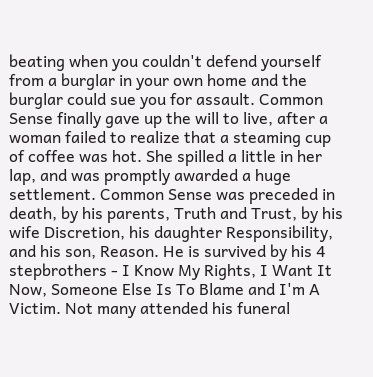beating when you couldn't defend yourself from a burglar in your own home and the burglar could sue you for assault. Common Sense finally gave up the will to live, after a woman failed to realize that a steaming cup of coffee was hot. She spilled a little in her lap, and was promptly awarded a huge settlement. Common Sense was preceded in death, by his parents, Truth and Trust, by his wife Discretion, his daughter Responsibility, and his son, Reason. He is survived by his 4 stepbrothers - I Know My Rights, I Want It Now, Someone Else Is To Blame and I'm A Victim. Not many attended his funeral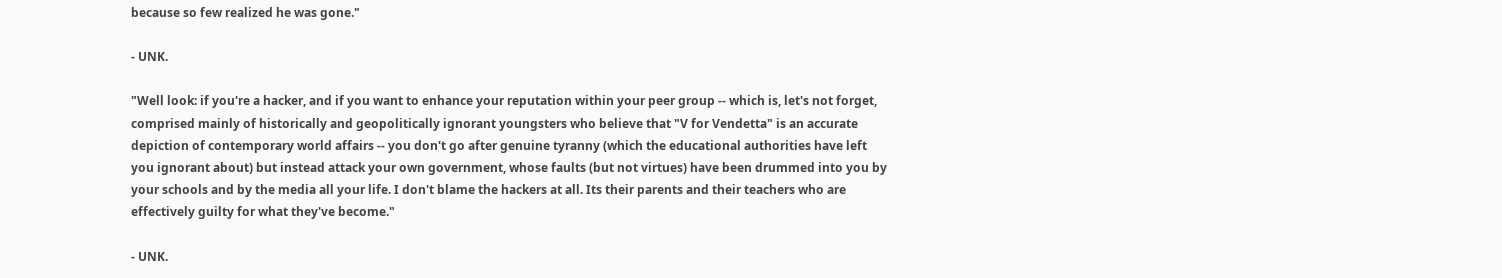because so few realized he was gone."

- UNK.

"Well look: if you're a hacker, and if you want to enhance your reputation within your peer group -- which is, let's not forget, comprised mainly of historically and geopolitically ignorant youngsters who believe that "V for Vendetta" is an accurate depiction of contemporary world affairs -- you don't go after genuine tyranny (which the educational authorities have left you ignorant about) but instead attack your own government, whose faults (but not virtues) have been drummed into you by your schools and by the media all your life. I don't blame the hackers at all. Its their parents and their teachers who are effectively guilty for what they've become."

- UNK.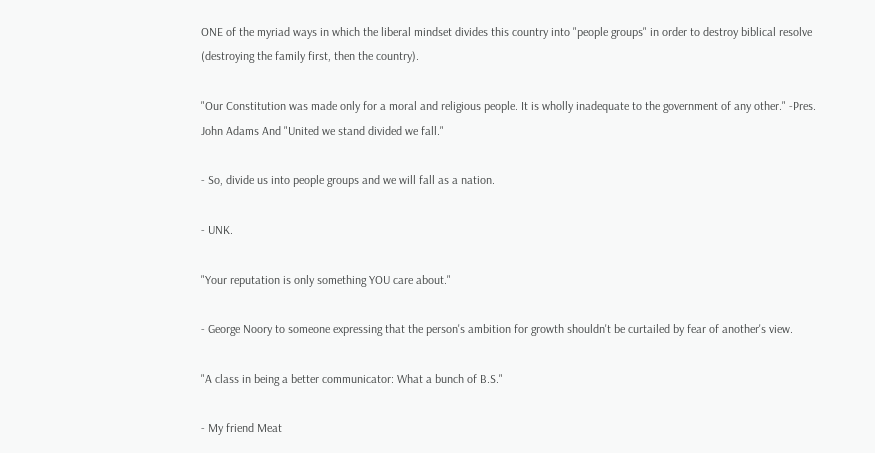ONE of the myriad ways in which the liberal mindset divides this country into "people groups" in order to destroy biblical resolve (destroying the family first, then the country).

"Our Constitution was made only for a moral and religious people. It is wholly inadequate to the government of any other." -Pres. John Adams And "United we stand divided we fall."

- So, divide us into people groups and we will fall as a nation.

- UNK.

"Your reputation is only something YOU care about."

- George Noory to someone expressing that the person's ambition for growth shouldn't be curtailed by fear of another's view.

"A class in being a better communicator: What a bunch of B.S."

- My friend Meat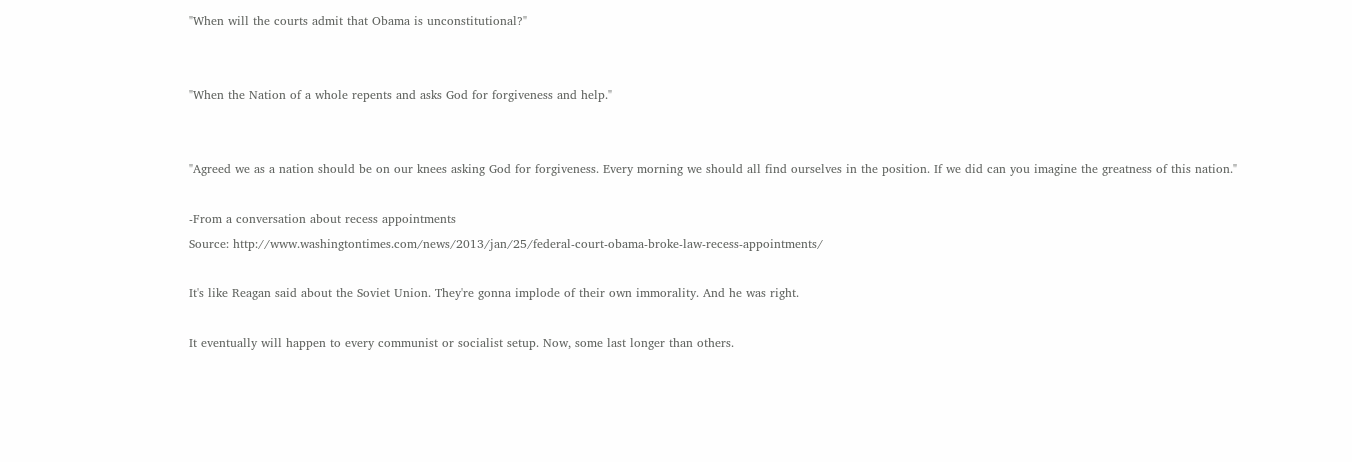"When will the courts admit that Obama is unconstitutional?"


"When the Nation of a whole repents and asks God for forgiveness and help."


"Agreed we as a nation should be on our knees asking God for forgiveness. Every morning we should all find ourselves in the position. If we did can you imagine the greatness of this nation."

-From a conversation about recess appointments
Source: http://www.washingtontimes.com/news/2013/jan/25/federal-court-obama-broke-law-recess-appointments/

It's like Reagan said about the Soviet Union. They're gonna implode of their own immorality. And he was right.

It eventually will happen to every communist or socialist setup. Now, some last longer than others.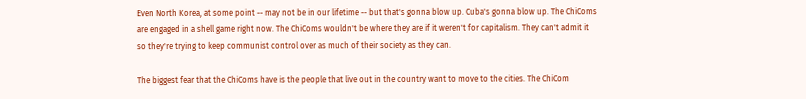Even North Korea, at some point -- may not be in our lifetime -- but that's gonna blow up. Cuba's gonna blow up. The ChiComs are engaged in a shell game right now. The ChiComs wouldn't be where they are if it weren't for capitalism. They can't admit it so they're trying to keep communist control over as much of their society as they can.

The biggest fear that the ChiComs have is the people that live out in the country want to move to the cities. The ChiCom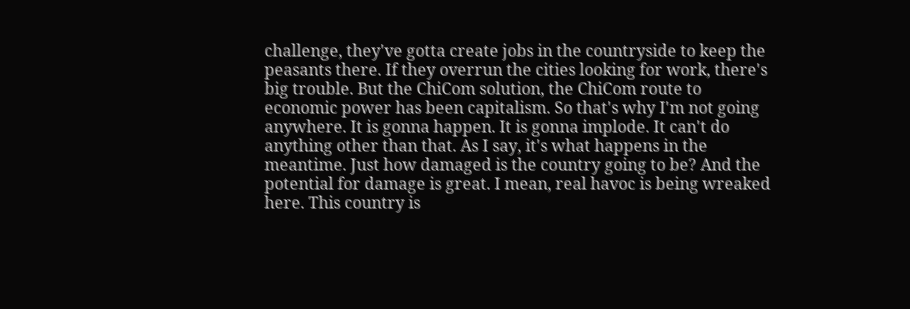challenge, they've gotta create jobs in the countryside to keep the peasants there. If they overrun the cities looking for work, there's big trouble. But the ChiCom solution, the ChiCom route to economic power has been capitalism. So that's why I'm not going anywhere. It is gonna happen. It is gonna implode. It can't do anything other than that. As I say, it's what happens in the meantime. Just how damaged is the country going to be? And the potential for damage is great. I mean, real havoc is being wreaked here. This country is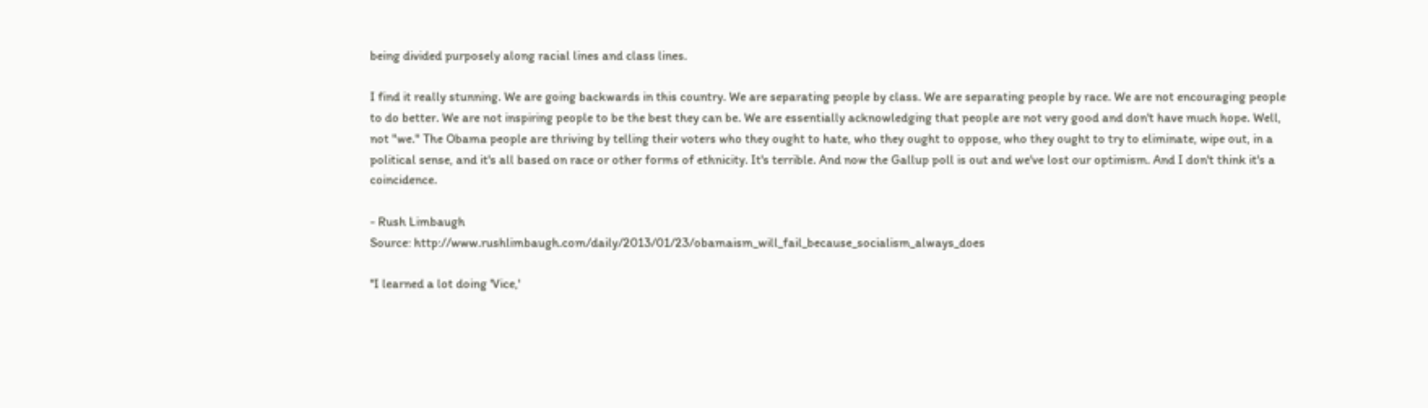being divided purposely along racial lines and class lines.

I find it really stunning. We are going backwards in this country. We are separating people by class. We are separating people by race. We are not encouraging people to do better. We are not inspiring people to be the best they can be. We are essentially acknowledging that people are not very good and don't have much hope. Well, not "we." The Obama people are thriving by telling their voters who they ought to hate, who they ought to oppose, who they ought to try to eliminate, wipe out, in a political sense, and it's all based on race or other forms of ethnicity. It's terrible. And now the Gallup poll is out and we've lost our optimism. And I don't think it's a coincidence.

- Rush Limbaugh
Source: http://www.rushlimbaugh.com/daily/2013/01/23/obamaism_will_fail_because_socialism_always_does

''I learned a lot doing 'Vice,'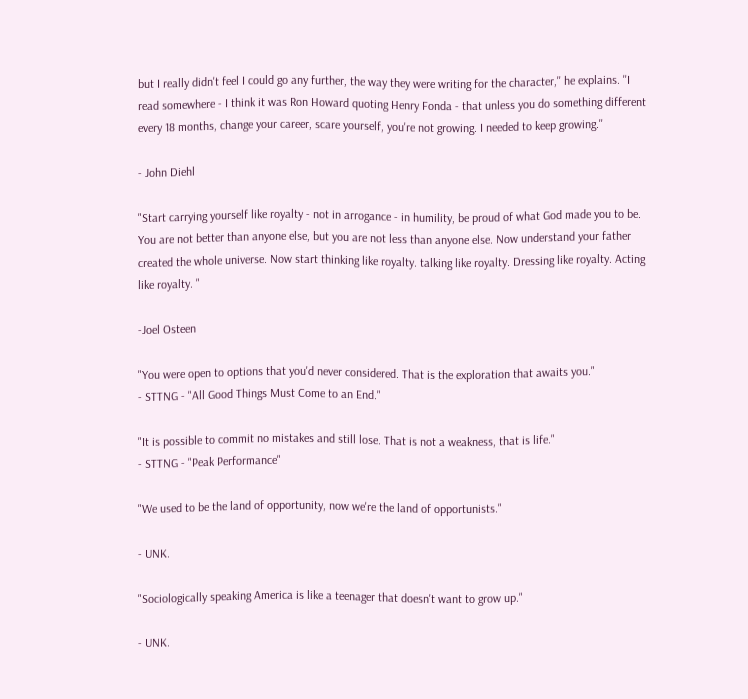but I really didn't feel I could go any further, the way they were writing for the character,'' he explains. ''I read somewhere - I think it was Ron Howard quoting Henry Fonda - that unless you do something different every 18 months, change your career, scare yourself, you're not growing. I needed to keep growing.''

- John Diehl

"Start carrying yourself like royalty - not in arrogance - in humility, be proud of what God made you to be. You are not better than anyone else, but you are not less than anyone else. Now understand your father created the whole universe. Now start thinking like royalty. talking like royalty. Dressing like royalty. Acting like royalty. "

-Joel Osteen

"You were open to options that you'd never considered. That is the exploration that awaits you."
- STTNG - "All Good Things Must Come to an End."

"It is possible to commit no mistakes and still lose. That is not a weakness, that is life."
- STTNG - "Peak Performance"

"We used to be the land of opportunity, now we're the land of opportunists."

- UNK.

"Sociologically speaking America is like a teenager that doesn't want to grow up."

- UNK.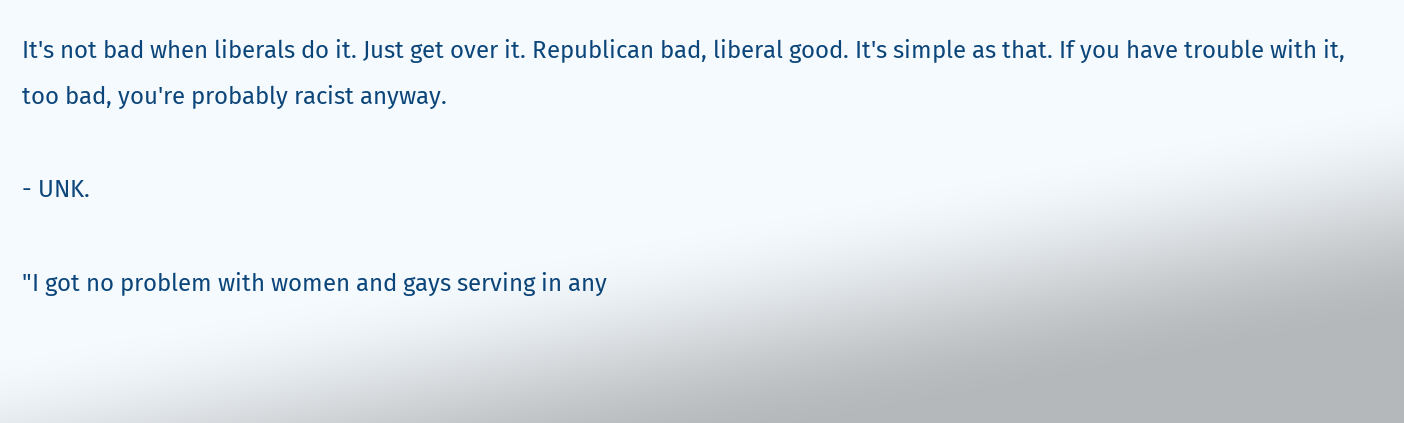It's not bad when liberals do it. Just get over it. Republican bad, liberal good. It's simple as that. If you have trouble with it, too bad, you're probably racist anyway.

- UNK.

"I got no problem with women and gays serving in any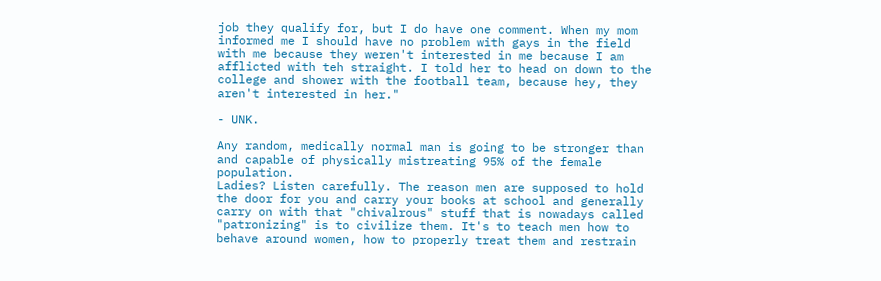job they qualify for, but I do have one comment. When my mom informed me I should have no problem with gays in the field with me because they weren't interested in me because I am afflicted with teh straight. I told her to head on down to the college and shower with the football team, because hey, they aren't interested in her."

- UNK.

Any random, medically normal man is going to be stronger than and capable of physically mistreating 95% of the female population.
Ladies? Listen carefully. The reason men are supposed to hold the door for you and carry your books at school and generally carry on with that "chivalrous" stuff that is nowadays called "patronizing" is to civilize them. It's to teach men how to behave around women, how to properly treat them and restrain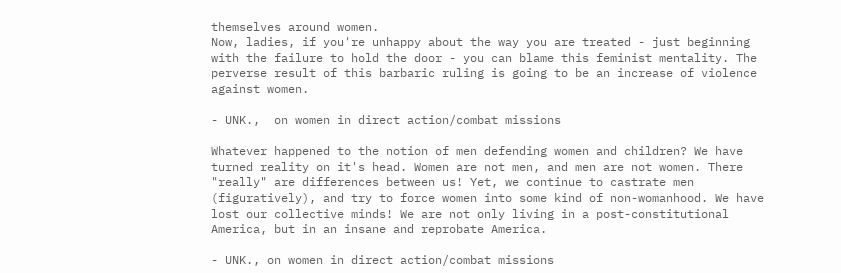themselves around women.
Now, ladies, if you're unhappy about the way you are treated - just beginning with the failure to hold the door - you can blame this feminist mentality. The perverse result of this barbaric ruling is going to be an increase of violence against women.

- UNK.,  on women in direct action/combat missions

Whatever happened to the notion of men defending women and children? We have turned reality on it's head. Women are not men, and men are not women. There "really" are differences between us! Yet, we continue to castrate men (figuratively), and try to force women into some kind of non-womanhood. We have lost our collective minds! We are not only living in a post-constitutional America, but in an insane and reprobate America.

- UNK., on women in direct action/combat missions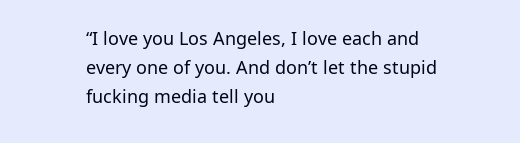“I love you Los Angeles, I love each and every one of you. And don’t let the stupid fucking media tell you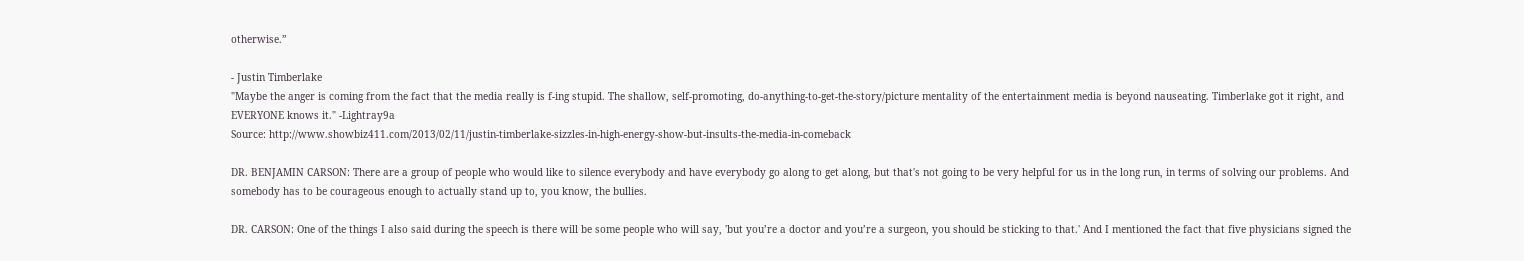otherwise.”

- Justin Timberlake
"Maybe the anger is coming from the fact that the media really is f-ing stupid. The shallow, self-promoting, do-anything-to-get-the-story/picture mentality of the entertainment media is beyond nauseating. Timberlake got it right, and EVERYONE knows it." -Lightray9a
Source: http://www.showbiz411.com/2013/02/11/justin-timberlake-sizzles-in-high-energy-show-but-insults-the-media-in-comeback

DR. BENJAMIN CARSON: There are a group of people who would like to silence everybody and have everybody go along to get along, but that's not going to be very helpful for us in the long run, in terms of solving our problems. And somebody has to be courageous enough to actually stand up to, you know, the bullies.

DR. CARSON: One of the things I also said during the speech is there will be some people who will say, 'but you’re a doctor and you’re a surgeon, you should be sticking to that.' And I mentioned the fact that five physicians signed the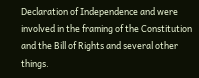Declaration of Independence and were involved in the framing of the Constitution and the Bill of Rights and several other things.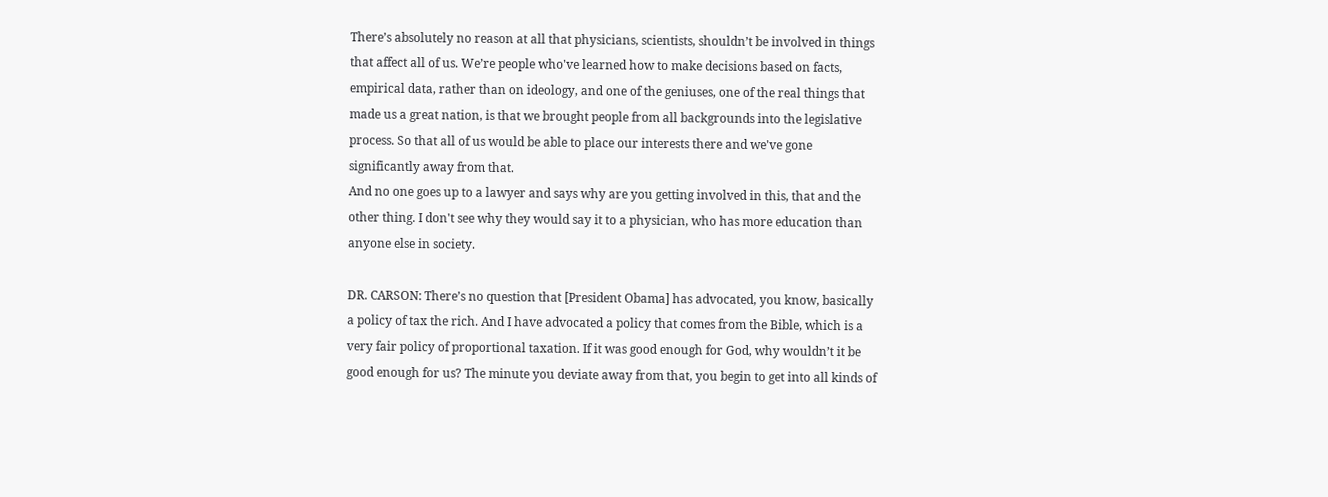There’s absolutely no reason at all that physicians, scientists, shouldn’t be involved in things that affect all of us. We’re people who've learned how to make decisions based on facts, empirical data, rather than on ideology, and one of the geniuses, one of the real things that made us a great nation, is that we brought people from all backgrounds into the legislative process. So that all of us would be able to place our interests there and we've gone significantly away from that.
And no one goes up to a lawyer and says why are you getting involved in this, that and the other thing. I don't see why they would say it to a physician, who has more education than anyone else in society.

DR. CARSON: There’s no question that [President Obama] has advocated, you know, basically a policy of tax the rich. And I have advocated a policy that comes from the Bible, which is a very fair policy of proportional taxation. If it was good enough for God, why wouldn’t it be good enough for us? The minute you deviate away from that, you begin to get into all kinds of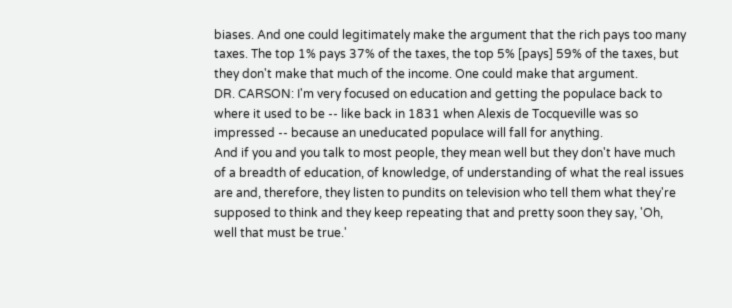biases. And one could legitimately make the argument that the rich pays too many taxes. The top 1% pays 37% of the taxes, the top 5% [pays] 59% of the taxes, but they don't make that much of the income. One could make that argument.
DR. CARSON: I'm very focused on education and getting the populace back to where it used to be -- like back in 1831 when Alexis de Tocqueville was so impressed -- because an uneducated populace will fall for anything.
And if you and you talk to most people, they mean well but they don't have much of a breadth of education, of knowledge, of understanding of what the real issues are and, therefore, they listen to pundits on television who tell them what they're supposed to think and they keep repeating that and pretty soon they say, 'Oh, well that must be true.'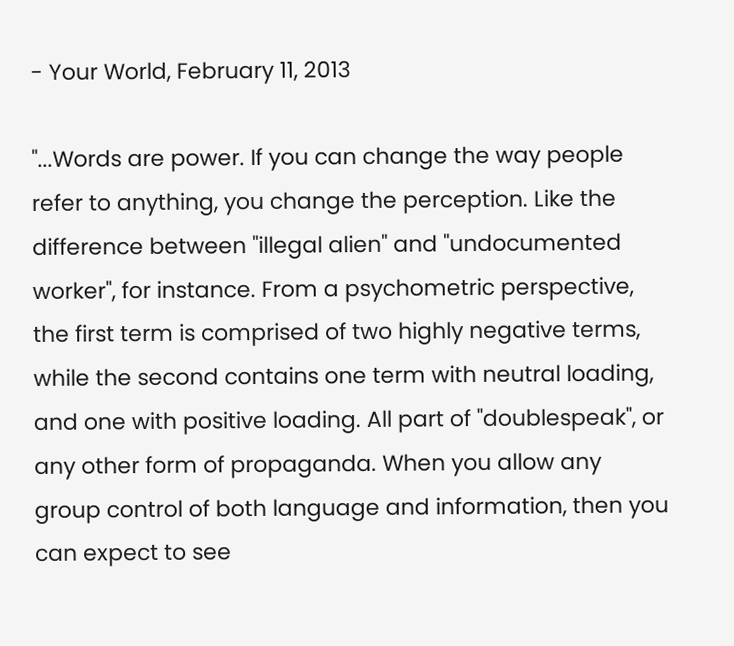- Your World, February 11, 2013

"...Words are power. If you can change the way people refer to anything, you change the perception. Like the difference between "illegal alien" and "undocumented worker", for instance. From a psychometric perspective, the first term is comprised of two highly negative terms, while the second contains one term with neutral loading, and one with positive loading. All part of "doublespeak", or any other form of propaganda. When you allow any group control of both language and information, then you can expect to see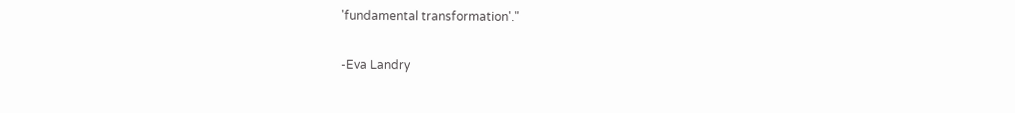'fundamental transformation'."

-Eva Landry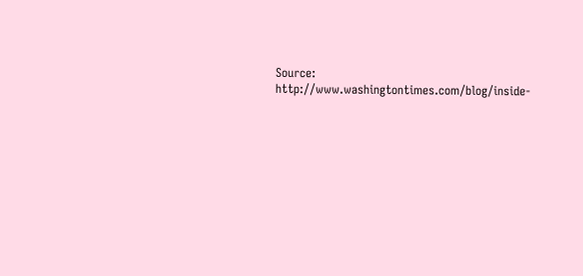Source: http://www.washingtontimes.com/blog/inside-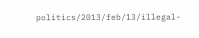politics/2013/feb/13/illegal-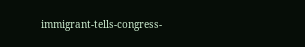immigrant-tells-congress-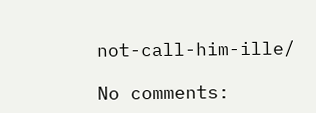not-call-him-ille/

No comments: